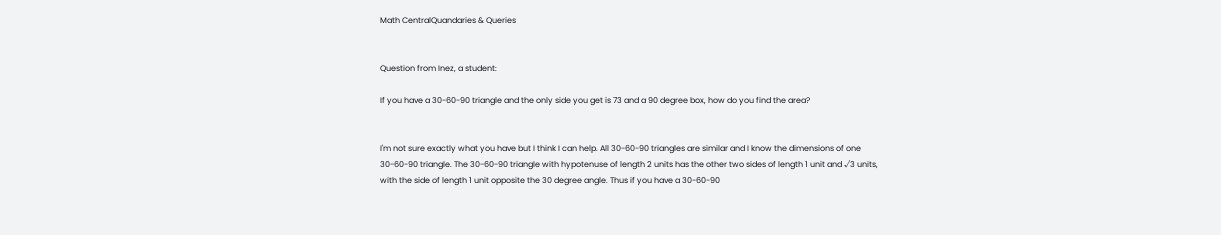Math CentralQuandaries & Queries


Question from Inez, a student:

If you have a 30-60-90 triangle and the only side you get is 73 and a 90 degree box, how do you find the area?


I'm not sure exactly what you have but I think I can help. All 30-60-90 triangles are similar and I know the dimensions of one 30-60-90 triangle. The 30-60-90 triangle with hypotenuse of length 2 units has the other two sides of length 1 unit and √3 units, with the side of length 1 unit opposite the 30 degree angle. Thus if you have a 30-60-90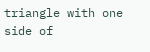triangle with one side of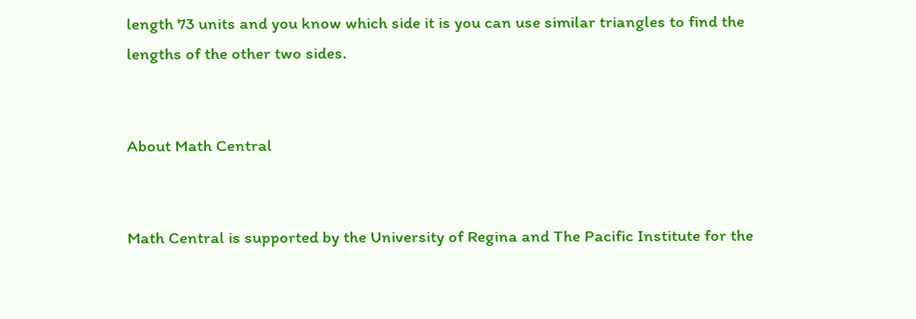length 73 units and you know which side it is you can use similar triangles to find the lengths of the other two sides.


About Math Central


Math Central is supported by the University of Regina and The Pacific Institute for the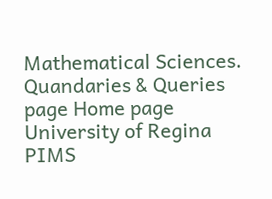Mathematical Sciences.
Quandaries & Queries page Home page University of Regina PIMS